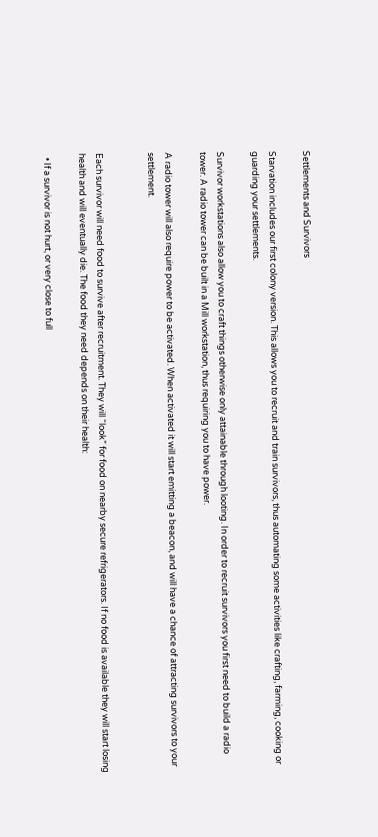Settlements and Survivors

Starvation includes our first colony version. This allows you to recruit and train survivors, thus automating some activities like crafting, farming, cooking or guarding your settlements.

Survivor workstations also allow you to craft things otherwise only attainable through looting. In order to recruit survivors you first need to build a radio tower. A radio tower can be built in a Mill workstation, thus requiring you to have power.

A radio tower will also require power to be activated. When activated it will start emitting a beacon, and will have a chance of attracting survivors to your settlement.


Each survivor will need food to survive after recruitment. They will “look” for food on nearby secure refrigerators. If no food is available they will start losing health and will eventually die. The food they need depends on their health:

  • If a survivor is not hurt, or very close to full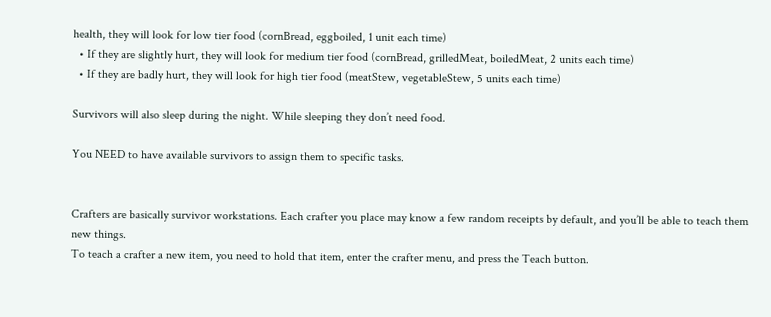health, they will look for low tier food (cornBread, eggboiled, 1 unit each time)
  • If they are slightly hurt, they will look for medium tier food (cornBread, grilledMeat, boiledMeat, 2 units each time)
  • If they are badly hurt, they will look for high tier food (meatStew, vegetableStew, 5 units each time)

Survivors will also sleep during the night. While sleeping they don’t need food.

You NEED to have available survivors to assign them to specific tasks.


Crafters are basically survivor workstations. Each crafter you place may know a few random receipts by default, and you’ll be able to teach them new things.
To teach a crafter a new item, you need to hold that item, enter the crafter menu, and press the Teach button.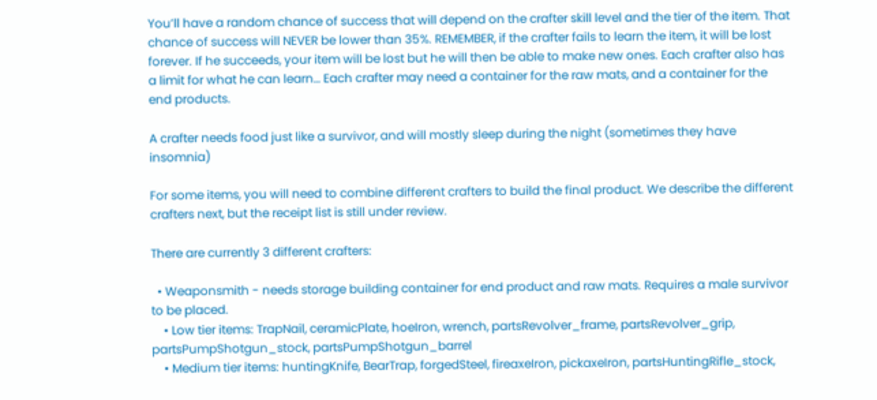You’ll have a random chance of success that will depend on the crafter skill level and the tier of the item. That chance of success will NEVER be lower than 35%. REMEMBER, if the crafter fails to learn the item, it will be lost forever. If he succeeds, your item will be lost but he will then be able to make new ones. Each crafter also has a limit for what he can learn… Each crafter may need a container for the raw mats, and a container for the end products.

A crafter needs food just like a survivor, and will mostly sleep during the night (sometimes they have insomnia)

For some items, you will need to combine different crafters to build the final product. We describe the different crafters next, but the receipt list is still under review.

There are currently 3 different crafters:

  • Weaponsmith - needs storage building container for end product and raw mats. Requires a male survivor to be placed.
    • Low tier items: TrapNail, ceramicPlate, hoeIron, wrench, partsRevolver_frame, partsRevolver_grip, partsPumpShotgun_stock, partsPumpShotgun_barrel
    • Medium tier items: huntingKnife, BearTrap, forgedSteel, fireaxeIron, pickaxeIron, partsHuntingRifle_stock,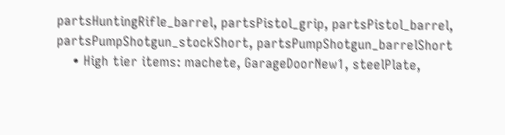partsHuntingRifle_barrel, partsPistol_grip, partsPistol_barrel, partsPumpShotgun_stockShort, partsPumpShotgun_barrelShort
    • High tier items: machete, GarageDoorNew1, steelPlate,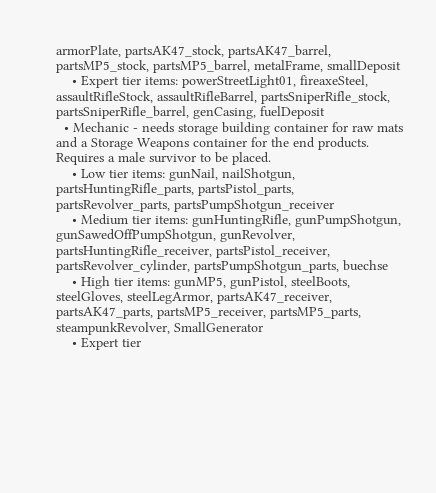armorPlate, partsAK47_stock, partsAK47_barrel, partsMP5_stock, partsMP5_barrel, metalFrame, smallDeposit
    • Expert tier items: powerStreetLight01, fireaxeSteel, assaultRifleStock, assaultRifleBarrel, partsSniperRifle_stock, partsSniperRifle_barrel, genCasing, fuelDeposit
  • Mechanic - needs storage building container for raw mats and a Storage Weapons container for the end products. Requires a male survivor to be placed.
    • Low tier items: gunNail, nailShotgun, partsHuntingRifle_parts, partsPistol_parts, partsRevolver_parts, partsPumpShotgun_receiver
    • Medium tier items: gunHuntingRifle, gunPumpShotgun, gunSawedOffPumpShotgun, gunRevolver, partsHuntingRifle_receiver, partsPistol_receiver, partsRevolver_cylinder, partsPumpShotgun_parts, buechse
    • High tier items: gunMP5, gunPistol, steelBoots, steelGloves, steelLegArmor, partsAK47_receiver, partsAK47_parts, partsMP5_receiver, partsMP5_parts, steampunkRevolver, SmallGenerator
    • Expert tier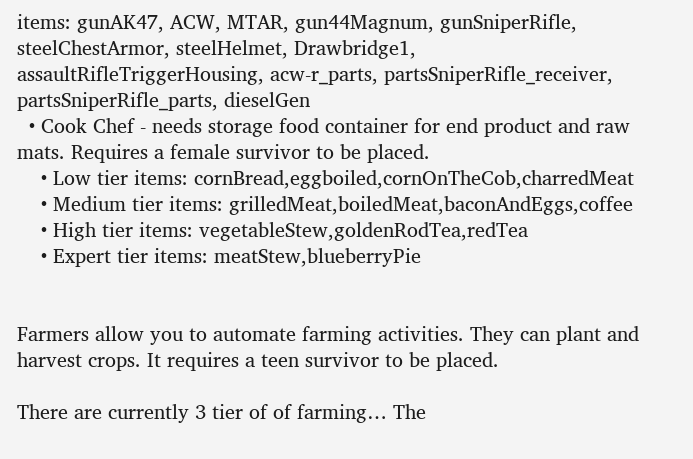items: gunAK47, ACW, MTAR, gun44Magnum, gunSniperRifle, steelChestArmor, steelHelmet, Drawbridge1, assaultRifleTriggerHousing, acw-r_parts, partsSniperRifle_receiver, partsSniperRifle_parts, dieselGen
  • Cook Chef - needs storage food container for end product and raw mats. Requires a female survivor to be placed.
    • Low tier items: cornBread,eggboiled,cornOnTheCob,charredMeat
    • Medium tier items: grilledMeat,boiledMeat,baconAndEggs,coffee
    • High tier items: vegetableStew,goldenRodTea,redTea
    • Expert tier items: meatStew,blueberryPie


Farmers allow you to automate farming activities. They can plant and harvest crops. It requires a teen survivor to be placed.

There are currently 3 tier of of farming… The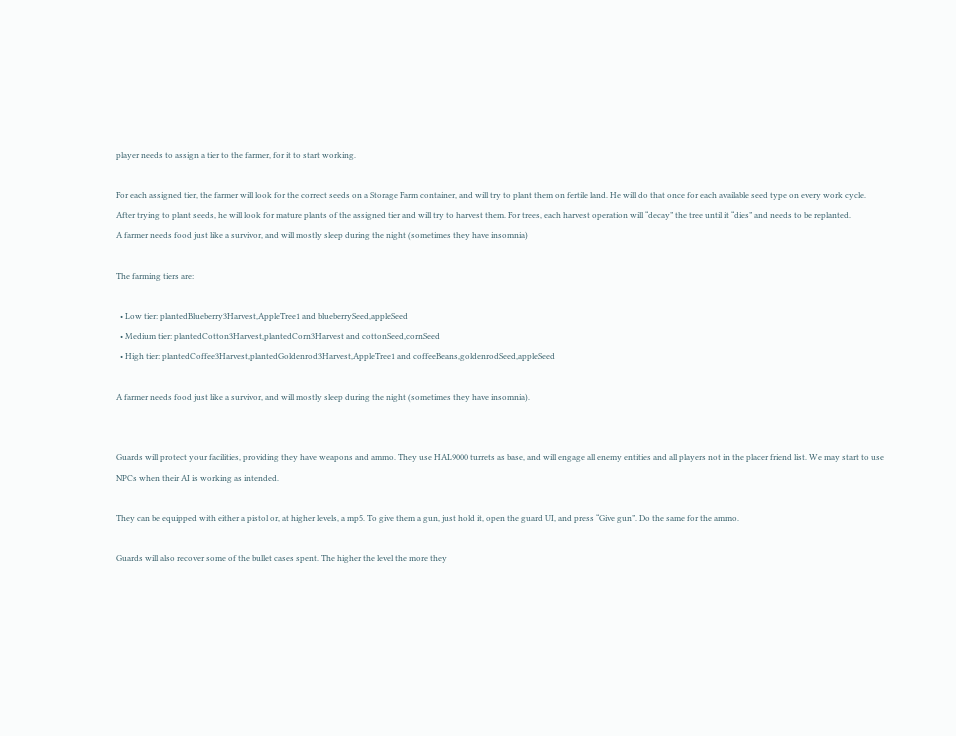player needs to assign a tier to the farmer, for it to start working.

For each assigned tier, the farmer will look for the correct seeds on a Storage Farm container, and will try to plant them on fertile land. He will do that once for each available seed type on every work cycle.
After trying to plant seeds, he will look for mature plants of the assigned tier and will try to harvest them. For trees, each harvest operation will “decay” the tree until it “dies” and needs to be replanted.
A farmer needs food just like a survivor, and will mostly sleep during the night (sometimes they have insomnia)

The farming tiers are:

  • Low tier: plantedBlueberry3Harvest,AppleTree1 and blueberrySeed,appleSeed
  • Medium tier: plantedCotton3Harvest,plantedCorn3Harvest and cottonSeed,cornSeed
  • High tier: plantedCoffee3Harvest,plantedGoldenrod3Harvest,AppleTree1 and coffeeBeans,goldenrodSeed,appleSeed

A farmer needs food just like a survivor, and will mostly sleep during the night (sometimes they have insomnia).


Guards will protect your facilities, providing they have weapons and ammo. They use HAL9000 turrets as base, and will engage all enemy entities and all players not in the placer friend list. We may start to use NPCs when their AI is working as intended.

They can be equipped with either a pistol or, at higher levels, a mp5. To give them a gun, just hold it, open the guard UI, and press “Give gun”. Do the same for the ammo.

Guards will also recover some of the bullet cases spent. The higher the level the more they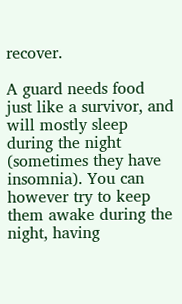recover.

A guard needs food just like a survivor, and will mostly sleep during the night (sometimes they have insomnia). You can however try to keep them awake during the night, having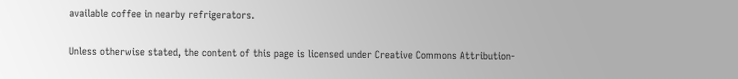available coffee in nearby refrigerators.

Unless otherwise stated, the content of this page is licensed under Creative Commons Attribution-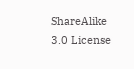ShareAlike 3.0 License